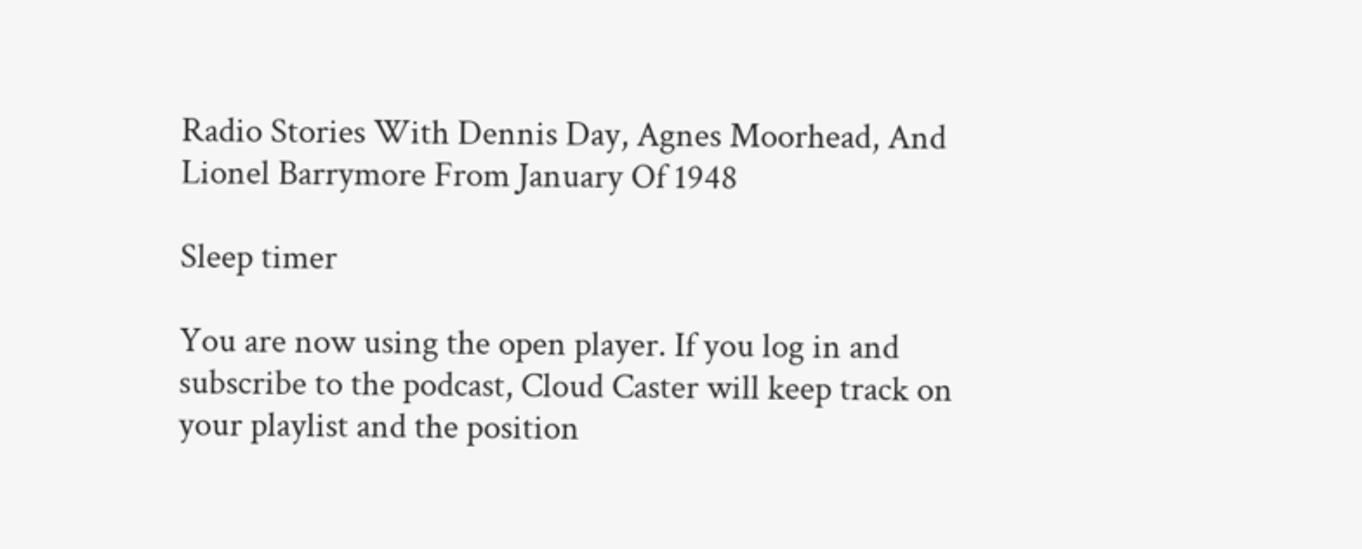Radio Stories With Dennis Day, Agnes Moorhead, And Lionel Barrymore From January Of 1948

Sleep timer

You are now using the open player. If you log in and subscribe to the podcast, Cloud Caster will keep track on your playlist and the position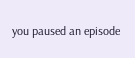you paused an episode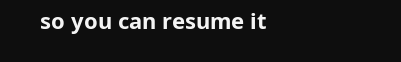so you can resume it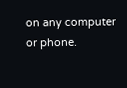on any computer or phone.